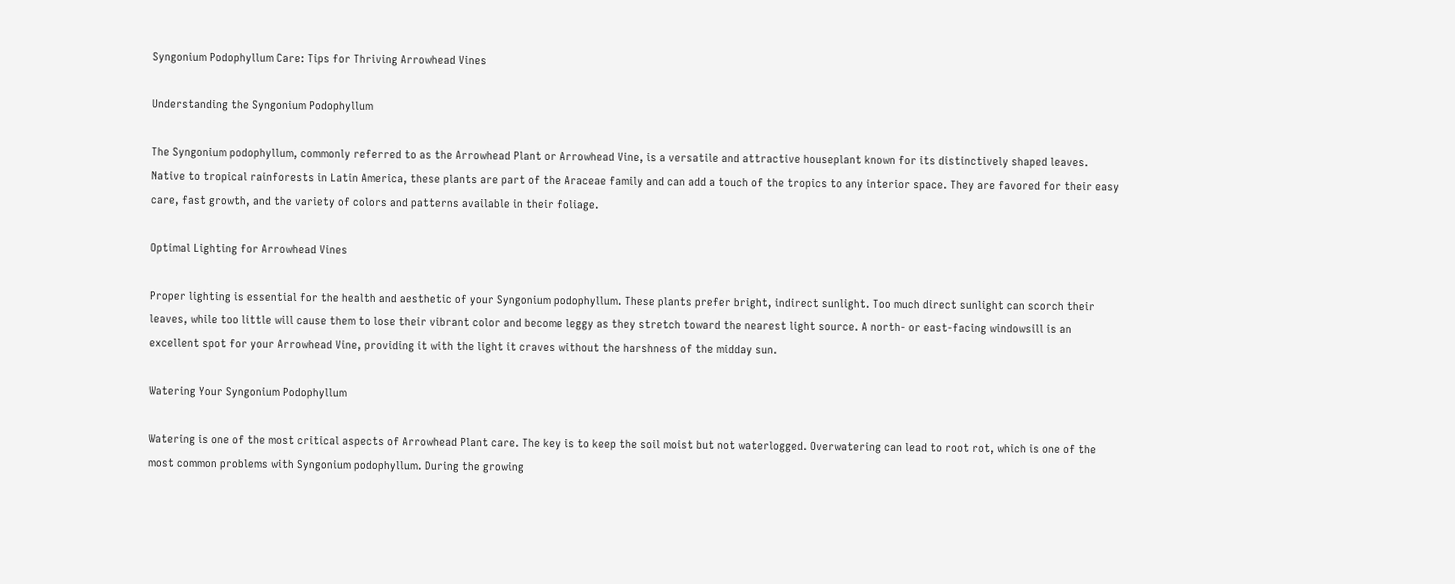Syngonium Podophyllum Care: Tips for Thriving Arrowhead Vines

Understanding the Syngonium Podophyllum

The Syngonium podophyllum, commonly referred to as the Arrowhead Plant or Arrowhead Vine, is a versatile and attractive houseplant known for its distinctively shaped leaves. Native to tropical rainforests in Latin America, these plants are part of the Araceae family and can add a touch of the tropics to any interior space. They are favored for their easy care, fast growth, and the variety of colors and patterns available in their foliage.

Optimal Lighting for Arrowhead Vines

Proper lighting is essential for the health and aesthetic of your Syngonium podophyllum. These plants prefer bright, indirect sunlight. Too much direct sunlight can scorch their leaves, while too little will cause them to lose their vibrant color and become leggy as they stretch toward the nearest light source. A north- or east-facing windowsill is an excellent spot for your Arrowhead Vine, providing it with the light it craves without the harshness of the midday sun.

Watering Your Syngonium Podophyllum

Watering is one of the most critical aspects of Arrowhead Plant care. The key is to keep the soil moist but not waterlogged. Overwatering can lead to root rot, which is one of the most common problems with Syngonium podophyllum. During the growing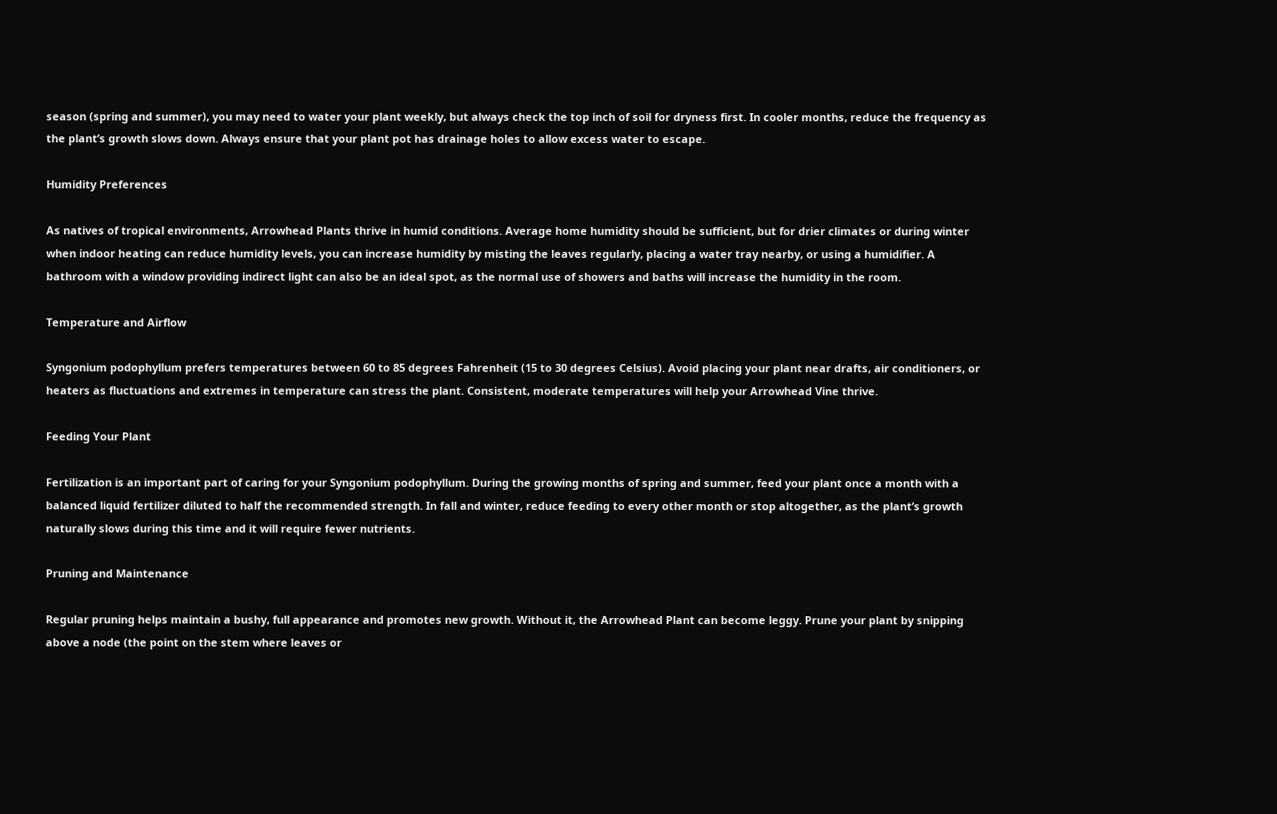season (spring and summer), you may need to water your plant weekly, but always check the top inch of soil for dryness first. In cooler months, reduce the frequency as the plant’s growth slows down. Always ensure that your plant pot has drainage holes to allow excess water to escape.

Humidity Preferences

As natives of tropical environments, Arrowhead Plants thrive in humid conditions. Average home humidity should be sufficient, but for drier climates or during winter when indoor heating can reduce humidity levels, you can increase humidity by misting the leaves regularly, placing a water tray nearby, or using a humidifier. A bathroom with a window providing indirect light can also be an ideal spot, as the normal use of showers and baths will increase the humidity in the room.

Temperature and Airflow

Syngonium podophyllum prefers temperatures between 60 to 85 degrees Fahrenheit (15 to 30 degrees Celsius). Avoid placing your plant near drafts, air conditioners, or heaters as fluctuations and extremes in temperature can stress the plant. Consistent, moderate temperatures will help your Arrowhead Vine thrive.

Feeding Your Plant

Fertilization is an important part of caring for your Syngonium podophyllum. During the growing months of spring and summer, feed your plant once a month with a balanced liquid fertilizer diluted to half the recommended strength. In fall and winter, reduce feeding to every other month or stop altogether, as the plant’s growth naturally slows during this time and it will require fewer nutrients.

Pruning and Maintenance

Regular pruning helps maintain a bushy, full appearance and promotes new growth. Without it, the Arrowhead Plant can become leggy. Prune your plant by snipping above a node (the point on the stem where leaves or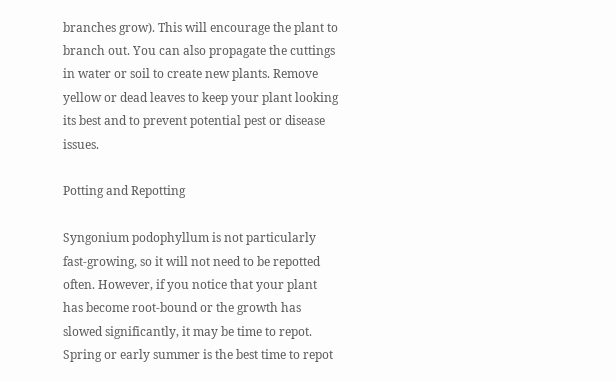branches grow). This will encourage the plant to branch out. You can also propagate the cuttings in water or soil to create new plants. Remove yellow or dead leaves to keep your plant looking its best and to prevent potential pest or disease issues.

Potting and Repotting

Syngonium podophyllum is not particularly fast-growing, so it will not need to be repotted often. However, if you notice that your plant has become root-bound or the growth has slowed significantly, it may be time to repot. Spring or early summer is the best time to repot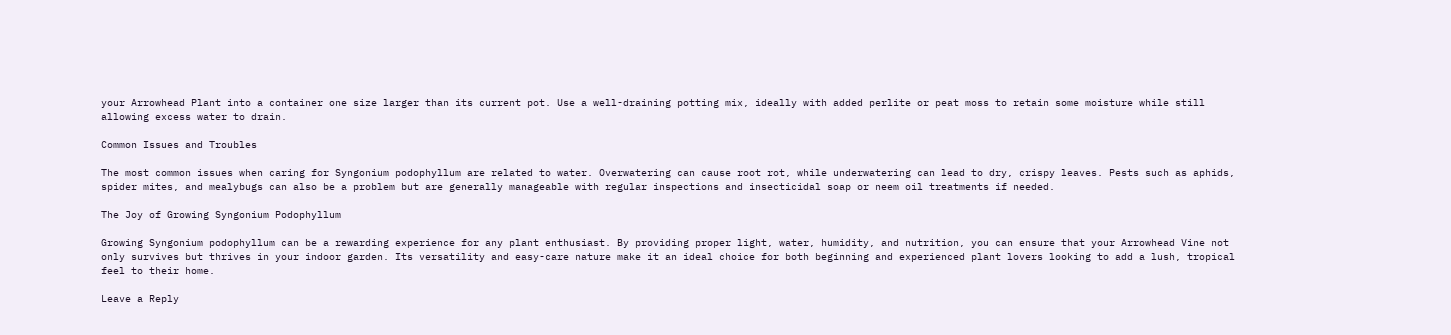your Arrowhead Plant into a container one size larger than its current pot. Use a well-draining potting mix, ideally with added perlite or peat moss to retain some moisture while still allowing excess water to drain.

Common Issues and Troubles

The most common issues when caring for Syngonium podophyllum are related to water. Overwatering can cause root rot, while underwatering can lead to dry, crispy leaves. Pests such as aphids, spider mites, and mealybugs can also be a problem but are generally manageable with regular inspections and insecticidal soap or neem oil treatments if needed.

The Joy of Growing Syngonium Podophyllum

Growing Syngonium podophyllum can be a rewarding experience for any plant enthusiast. By providing proper light, water, humidity, and nutrition, you can ensure that your Arrowhead Vine not only survives but thrives in your indoor garden. Its versatility and easy-care nature make it an ideal choice for both beginning and experienced plant lovers looking to add a lush, tropical feel to their home.

Leave a Reply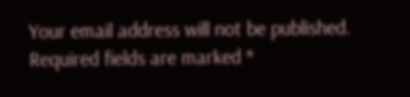Your email address will not be published. Required fields are marked *